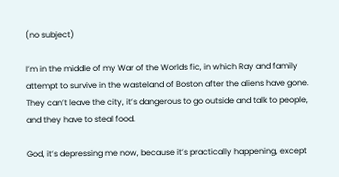(no subject)

I’m in the middle of my War of the Worlds fic, in which Ray and family attempt to survive in the wasteland of Boston after the aliens have gone. They can’t leave the city, it’s dangerous to go outside and talk to people, and they have to steal food.

God, it’s depressing me now, because it’s practically happening, except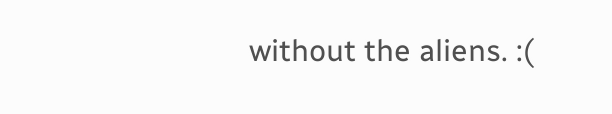without the aliens. :(